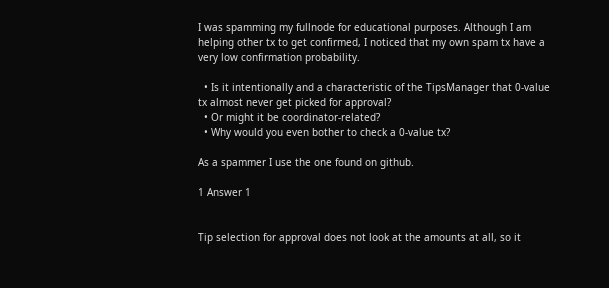I was spamming my fullnode for educational purposes. Although I am helping other tx to get confirmed, I noticed that my own spam tx have a very low confirmation probability.

  • Is it intentionally and a characteristic of the TipsManager that 0-value tx almost never get picked for approval?
  • Or might it be coordinator-related?
  • Why would you even bother to check a 0-value tx?

As a spammer I use the one found on github.

1 Answer 1


Tip selection for approval does not look at the amounts at all, so it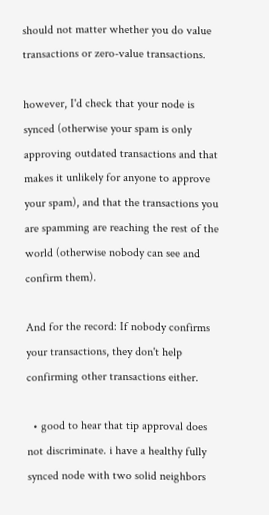should not matter whether you do value transactions or zero-value transactions.

however, I'd check that your node is synced (otherwise your spam is only approving outdated transactions and that makes it unlikely for anyone to approve your spam), and that the transactions you are spamming are reaching the rest of the world (otherwise nobody can see and confirm them).

And for the record: If nobody confirms your transactions, they don't help confirming other transactions either.

  • good to hear that tip approval does not discriminate. i have a healthy fully synced node with two solid neighbors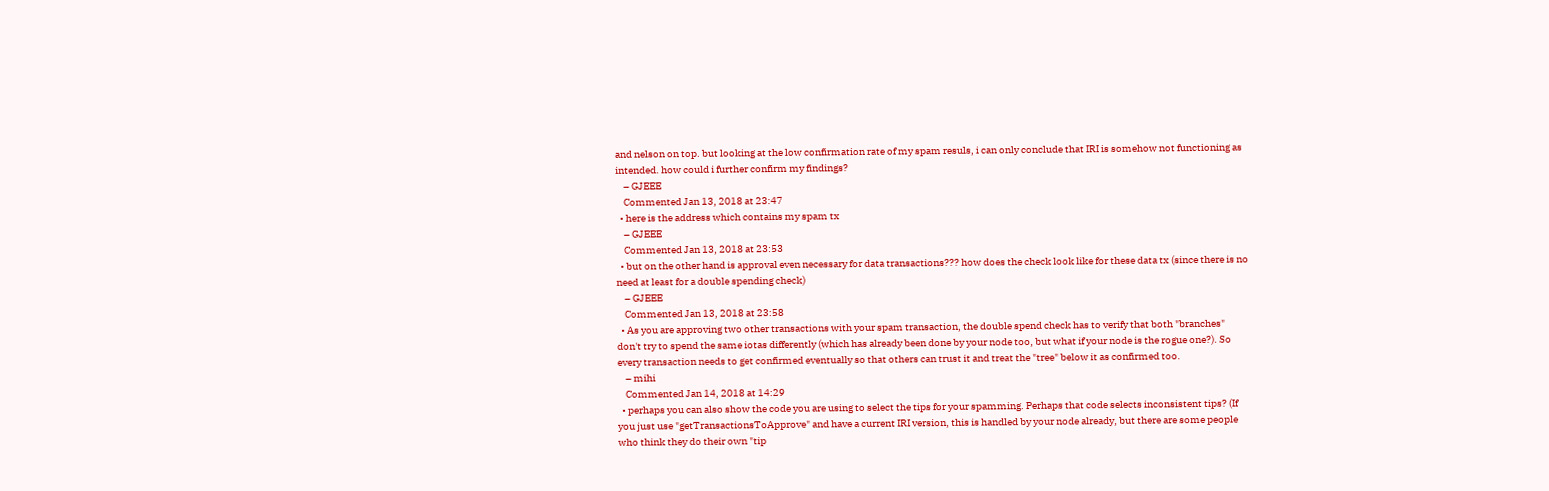and nelson on top. but looking at the low confirmation rate of my spam resuls, i can only conclude that IRI is somehow not functioning as intended. how could i further confirm my findings?
    – GJEEE
    Commented Jan 13, 2018 at 23:47
  • here is the address which contains my spam tx
    – GJEEE
    Commented Jan 13, 2018 at 23:53
  • but on the other hand is approval even necessary for data transactions??? how does the check look like for these data tx (since there is no need at least for a double spending check)
    – GJEEE
    Commented Jan 13, 2018 at 23:58
  • As you are approving two other transactions with your spam transaction, the double spend check has to verify that both "branches" don't try to spend the same iotas differently (which has already been done by your node too, but what if your node is the rogue one?). So every transaction needs to get confirmed eventually so that others can trust it and treat the "tree" below it as confirmed too.
    – mihi
    Commented Jan 14, 2018 at 14:29
  • perhaps you can also show the code you are using to select the tips for your spamming. Perhaps that code selects inconsistent tips? (If you just use "getTransactionsToApprove" and have a current IRI version, this is handled by your node already, but there are some people who think they do their own "tip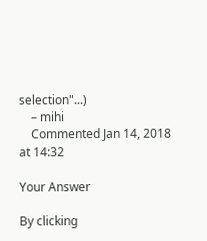selection"...)
    – mihi
    Commented Jan 14, 2018 at 14:32

Your Answer

By clicking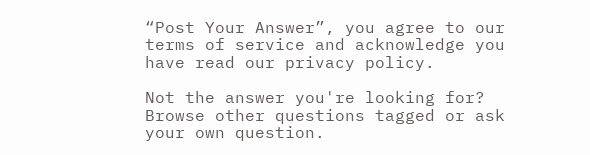“Post Your Answer”, you agree to our terms of service and acknowledge you have read our privacy policy.

Not the answer you're looking for? Browse other questions tagged or ask your own question.